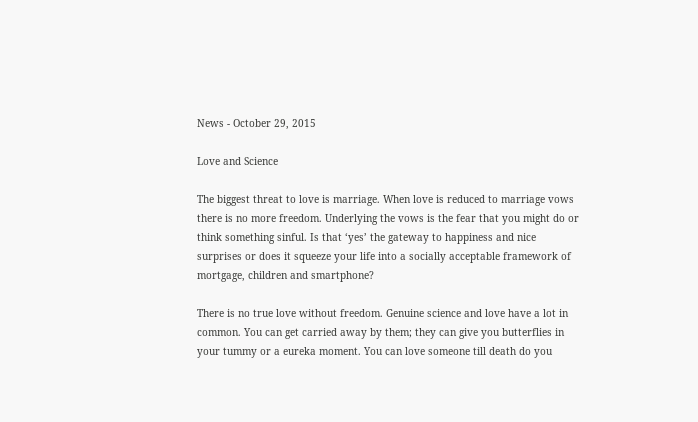News - October 29, 2015

Love and Science

The biggest threat to love is marriage. When love is reduced to marriage vows there is no more freedom. Underlying the vows is the fear that you might do or think something sinful. Is that ‘yes’ the gateway to happiness and nice surprises or does it squeeze your life into a socially acceptable framework of mortgage, children and smartphone?

There is no true love without freedom. Genuine science and love have a lot in common. You can get carried away by them; they can give you butterflies in your tummy or a eureka moment. You can love someone till death do you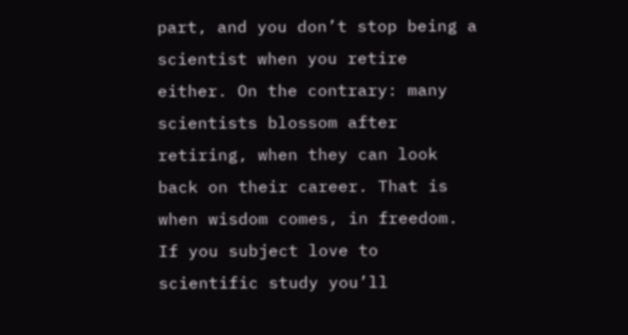part, and you don’t stop being a scientist when you retire either. On the contrary: many scientists blossom after retiring, when they can look back on their career. That is when wisdom comes, in freedom. If you subject love to scientific study you’ll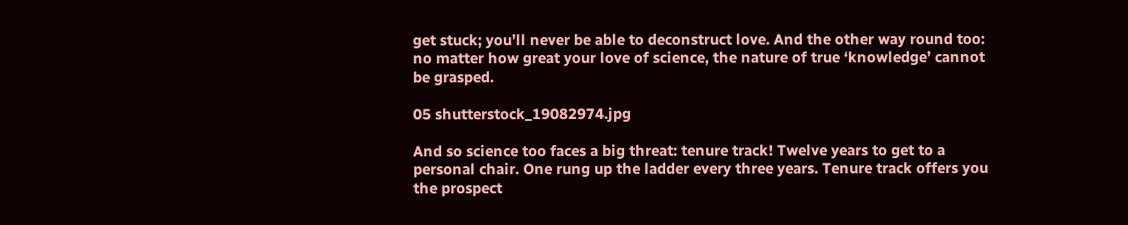get stuck; you’ll never be able to deconstruct love. And the other way round too: no matter how great your love of science, the nature of true ‘knowledge’ cannot be grasped.

05 shutterstock_19082974.jpg

And so science too faces a big threat: tenure track! Twelve years to get to a personal chair. One rung up the ladder every three years. Tenure track offers you the prospect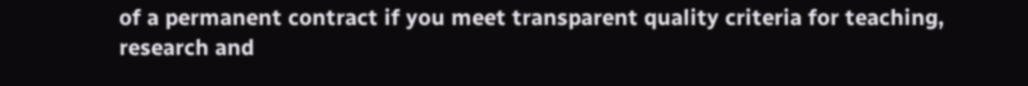of a permanent contract if you meet transparent quality criteria for teaching, research and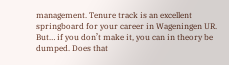management. Tenure track is an excellent springboard for your career in Wageningen UR. But… if you don’t make it, you can in theory be dumped. Does that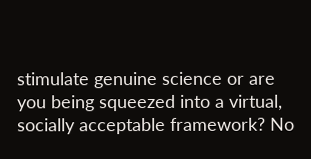stimulate genuine science or are you being squeezed into a virtual, socially acceptable framework? No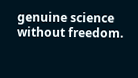genuine science without freedom.